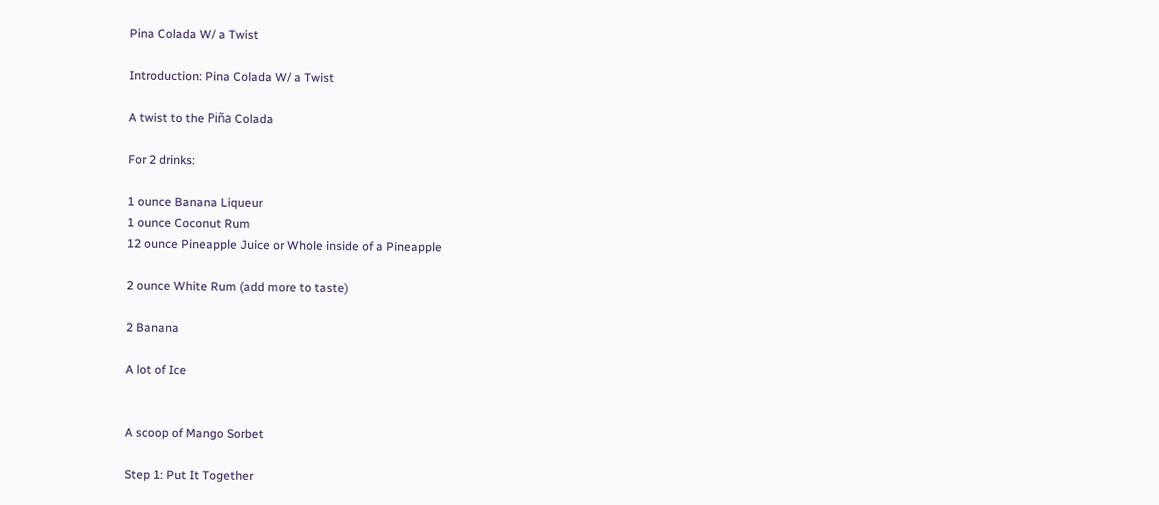Pina Colada W/ a Twist

Introduction: Pina Colada W/ a Twist

A twist to the Piña Colada

For 2 drinks:

1 ounce Banana Liqueur
1 ounce Coconut Rum
12 ounce Pineapple Juice or Whole inside of a Pineapple

2 ounce White Rum (add more to taste)

2 Banana

A lot of Ice


A scoop of Mango Sorbet

Step 1: Put It Together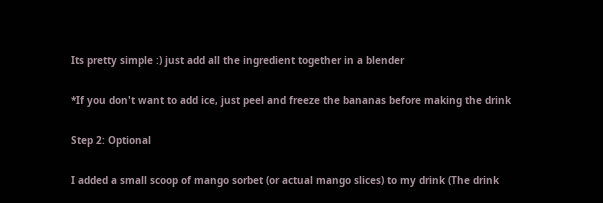Its pretty simple :) just add all the ingredient together in a blender

*If you don't want to add ice, just peel and freeze the bananas before making the drink

Step 2: Optional

I added a small scoop of mango sorbet (or actual mango slices) to my drink (The drink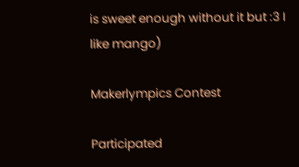is sweet enough without it but :3 I like mango)

Makerlympics Contest

Participated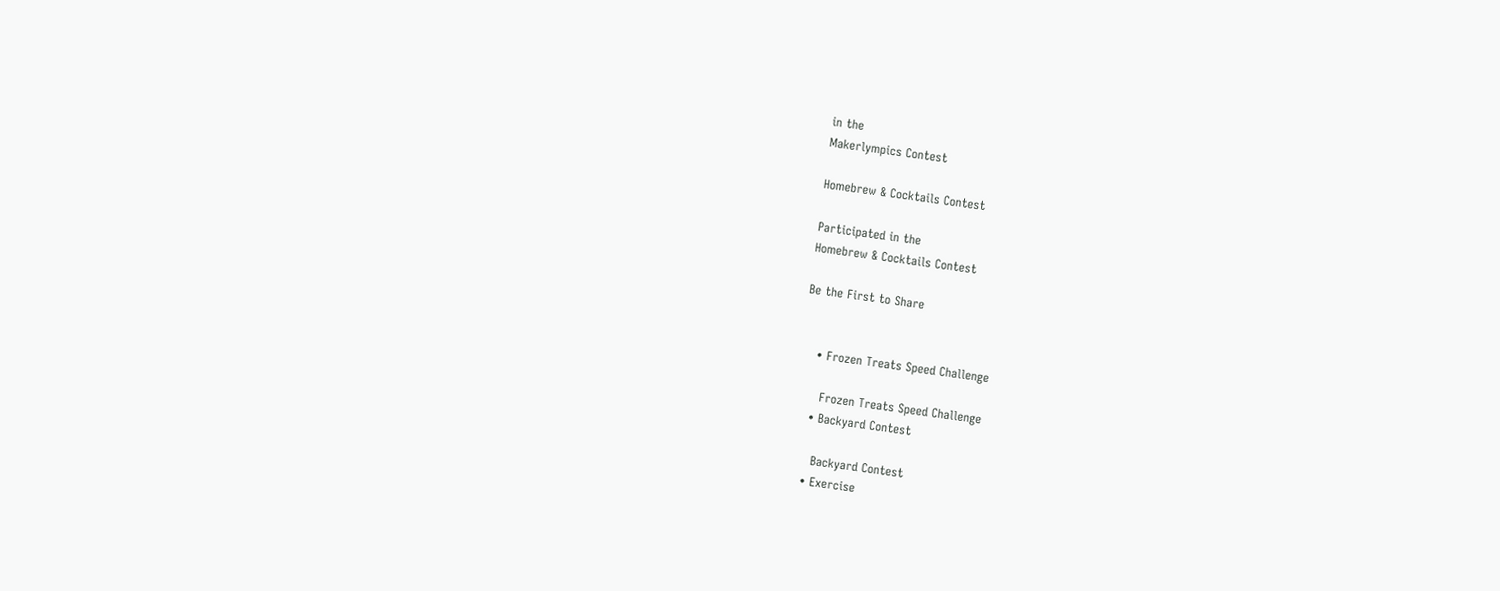in the
Makerlympics Contest

Homebrew & Cocktails Contest

Participated in the
Homebrew & Cocktails Contest

Be the First to Share


    • Frozen Treats Speed Challenge

      Frozen Treats Speed Challenge
    • Backyard Contest

      Backyard Contest
    • Exercise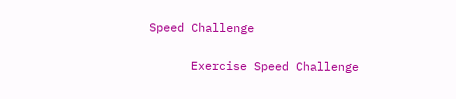Speed Challenge

      Exercise Speed Challenge